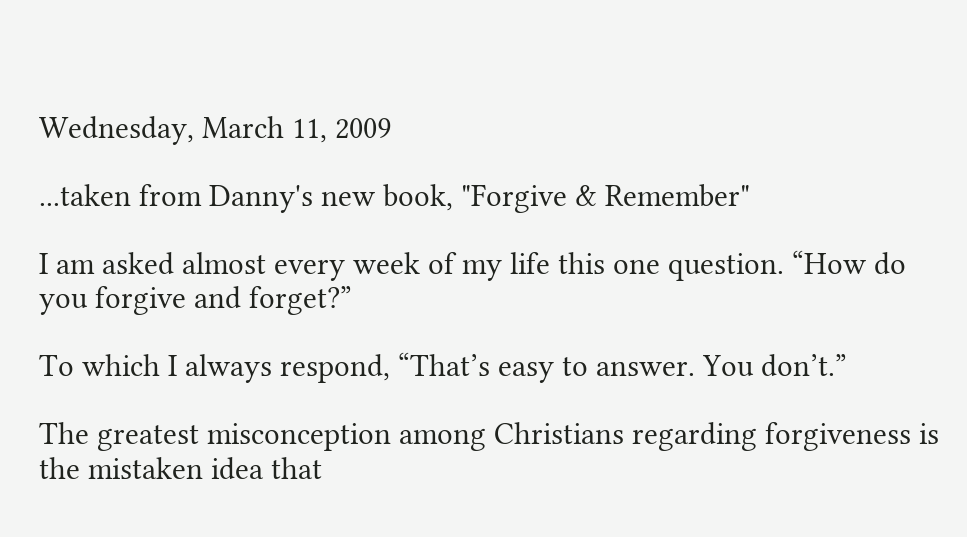Wednesday, March 11, 2009

...taken from Danny's new book, "Forgive & Remember"

I am asked almost every week of my life this one question. “How do you forgive and forget?”

To which I always respond, “That’s easy to answer. You don’t.”

The greatest misconception among Christians regarding forgiveness is the mistaken idea that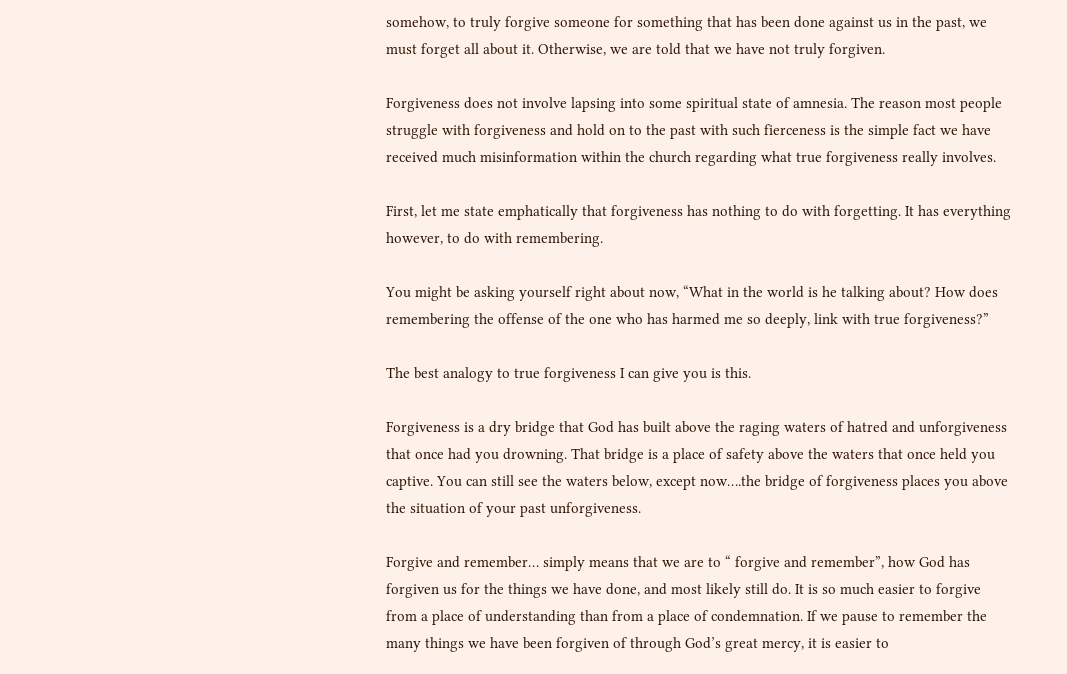somehow, to truly forgive someone for something that has been done against us in the past, we must forget all about it. Otherwise, we are told that we have not truly forgiven.

Forgiveness does not involve lapsing into some spiritual state of amnesia. The reason most people struggle with forgiveness and hold on to the past with such fierceness is the simple fact we have received much misinformation within the church regarding what true forgiveness really involves.

First, let me state emphatically that forgiveness has nothing to do with forgetting. It has everything however, to do with remembering.

You might be asking yourself right about now, “What in the world is he talking about? How does remembering the offense of the one who has harmed me so deeply, link with true forgiveness?”

The best analogy to true forgiveness I can give you is this.

Forgiveness is a dry bridge that God has built above the raging waters of hatred and unforgiveness that once had you drowning. That bridge is a place of safety above the waters that once held you captive. You can still see the waters below, except now….the bridge of forgiveness places you above the situation of your past unforgiveness.

Forgive and remember… simply means that we are to “ forgive and remember”, how God has forgiven us for the things we have done, and most likely still do. It is so much easier to forgive from a place of understanding than from a place of condemnation. If we pause to remember the many things we have been forgiven of through God’s great mercy, it is easier to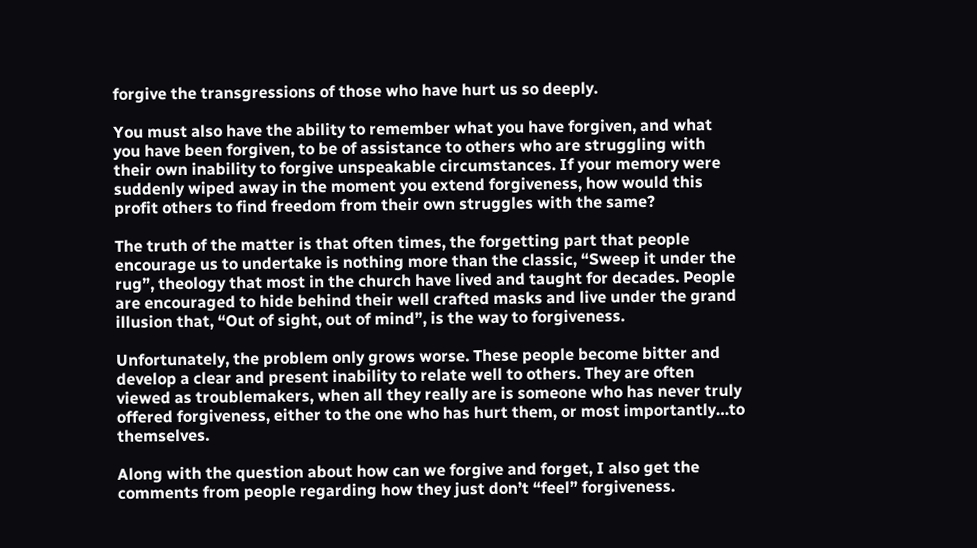forgive the transgressions of those who have hurt us so deeply.

You must also have the ability to remember what you have forgiven, and what you have been forgiven, to be of assistance to others who are struggling with their own inability to forgive unspeakable circumstances. If your memory were suddenly wiped away in the moment you extend forgiveness, how would this profit others to find freedom from their own struggles with the same?

The truth of the matter is that often times, the forgetting part that people encourage us to undertake is nothing more than the classic, “Sweep it under the rug”, theology that most in the church have lived and taught for decades. People are encouraged to hide behind their well crafted masks and live under the grand illusion that, “Out of sight, out of mind”, is the way to forgiveness.

Unfortunately, the problem only grows worse. These people become bitter and develop a clear and present inability to relate well to others. They are often viewed as troublemakers, when all they really are is someone who has never truly offered forgiveness, either to the one who has hurt them, or most importantly…to themselves.

Along with the question about how can we forgive and forget, I also get the comments from people regarding how they just don’t “feel” forgiveness.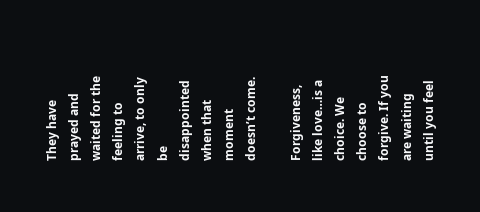They have prayed and waited for the feeling to arrive, to only be disappointed when that moment doesn’t come.

Forgiveness, like love…is a choice. We choose to forgive. If you are waiting until you feel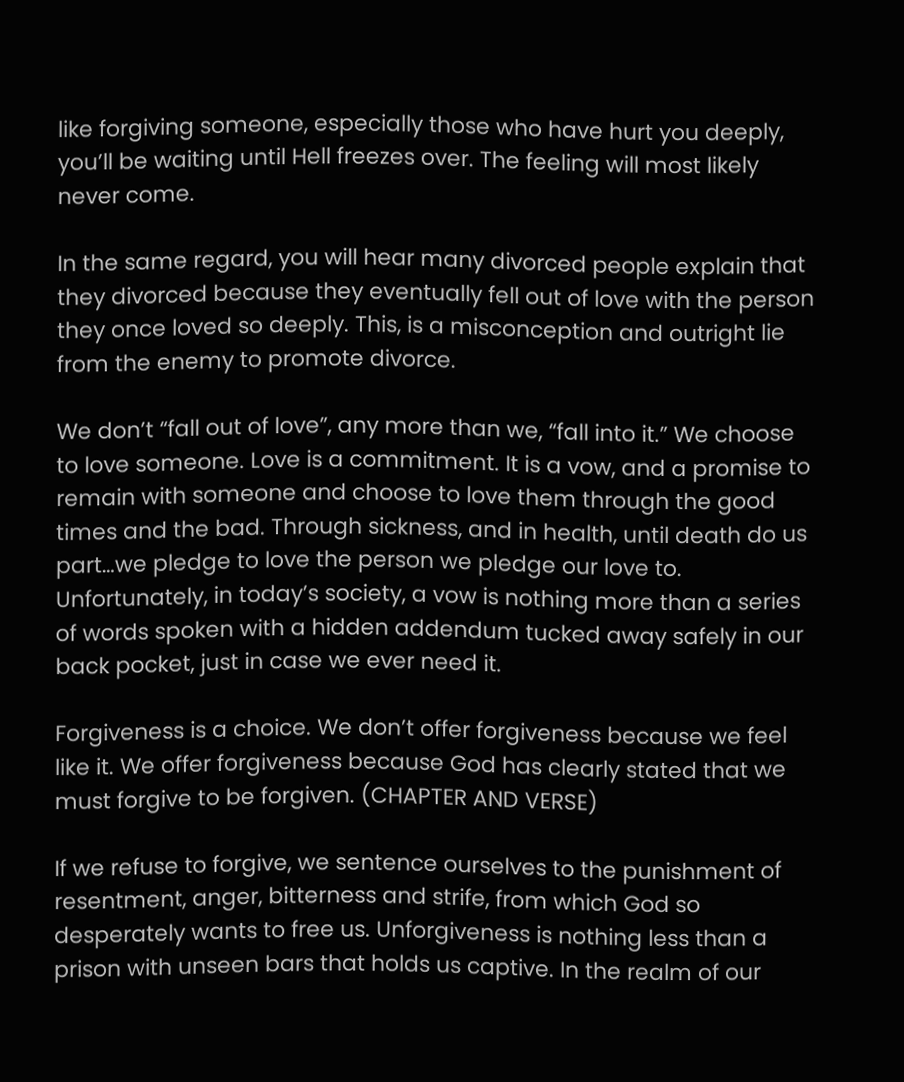like forgiving someone, especially those who have hurt you deeply, you’ll be waiting until Hell freezes over. The feeling will most likely never come.

In the same regard, you will hear many divorced people explain that they divorced because they eventually fell out of love with the person they once loved so deeply. This, is a misconception and outright lie from the enemy to promote divorce.

We don’t “fall out of love”, any more than we, “fall into it.” We choose to love someone. Love is a commitment. It is a vow, and a promise to remain with someone and choose to love them through the good times and the bad. Through sickness, and in health, until death do us part…we pledge to love the person we pledge our love to. Unfortunately, in today’s society, a vow is nothing more than a series of words spoken with a hidden addendum tucked away safely in our back pocket, just in case we ever need it.

Forgiveness is a choice. We don’t offer forgiveness because we feel like it. We offer forgiveness because God has clearly stated that we must forgive to be forgiven. (CHAPTER AND VERSE)

If we refuse to forgive, we sentence ourselves to the punishment of resentment, anger, bitterness and strife, from which God so desperately wants to free us. Unforgiveness is nothing less than a prison with unseen bars that holds us captive. In the realm of our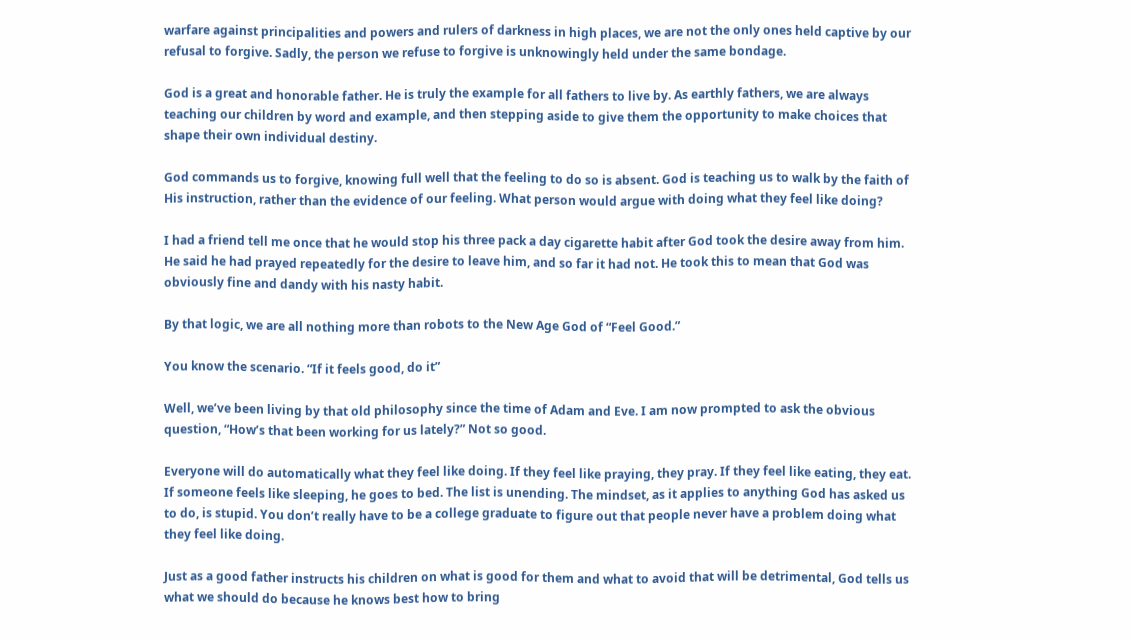warfare against principalities and powers and rulers of darkness in high places, we are not the only ones held captive by our refusal to forgive. Sadly, the person we refuse to forgive is unknowingly held under the same bondage.

God is a great and honorable father. He is truly the example for all fathers to live by. As earthly fathers, we are always teaching our children by word and example, and then stepping aside to give them the opportunity to make choices that shape their own individual destiny.

God commands us to forgive, knowing full well that the feeling to do so is absent. God is teaching us to walk by the faith of His instruction, rather than the evidence of our feeling. What person would argue with doing what they feel like doing?

I had a friend tell me once that he would stop his three pack a day cigarette habit after God took the desire away from him. He said he had prayed repeatedly for the desire to leave him, and so far it had not. He took this to mean that God was obviously fine and dandy with his nasty habit.

By that logic, we are all nothing more than robots to the New Age God of “Feel Good.”

You know the scenario. “If it feels good, do it”

Well, we’ve been living by that old philosophy since the time of Adam and Eve. I am now prompted to ask the obvious question, “How’s that been working for us lately?” Not so good.

Everyone will do automatically what they feel like doing. If they feel like praying, they pray. If they feel like eating, they eat. If someone feels like sleeping, he goes to bed. The list is unending. The mindset, as it applies to anything God has asked us to do, is stupid. You don’t really have to be a college graduate to figure out that people never have a problem doing what they feel like doing.

Just as a good father instructs his children on what is good for them and what to avoid that will be detrimental, God tells us what we should do because he knows best how to bring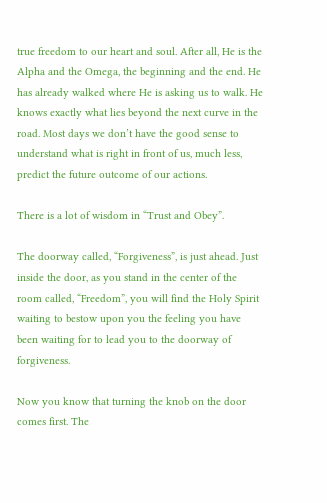true freedom to our heart and soul. After all, He is the Alpha and the Omega, the beginning and the end. He has already walked where He is asking us to walk. He knows exactly what lies beyond the next curve in the road. Most days we don’t have the good sense to understand what is right in front of us, much less, predict the future outcome of our actions.

There is a lot of wisdom in “Trust and Obey”.

The doorway called, “Forgiveness”, is just ahead. Just inside the door, as you stand in the center of the room called, “Freedom”, you will find the Holy Spirit waiting to bestow upon you the feeling you have been waiting for to lead you to the doorway of forgiveness.

Now you know that turning the knob on the door comes first. The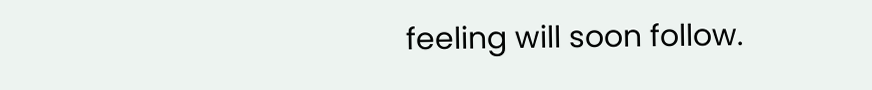feeling will soon follow.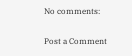No comments:

Post a Comment